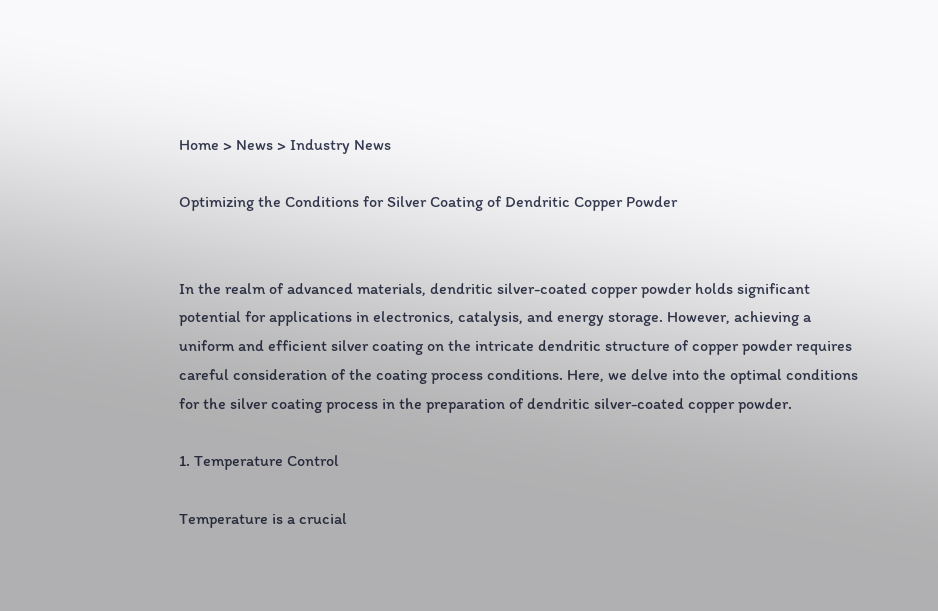Home > News > Industry News

Optimizing the Conditions for Silver Coating of Dendritic Copper Powder


In the realm of advanced materials, dendritic silver-coated copper powder holds significant potential for applications in electronics, catalysis, and energy storage. However, achieving a uniform and efficient silver coating on the intricate dendritic structure of copper powder requires careful consideration of the coating process conditions. Here, we delve into the optimal conditions for the silver coating process in the preparation of dendritic silver-coated copper powder.

1. Temperature Control

Temperature is a crucial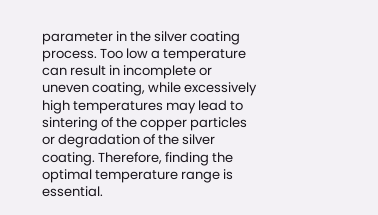parameter in the silver coating process. Too low a temperature can result in incomplete or uneven coating, while excessively high temperatures may lead to sintering of the copper particles or degradation of the silver coating. Therefore, finding the optimal temperature range is essential.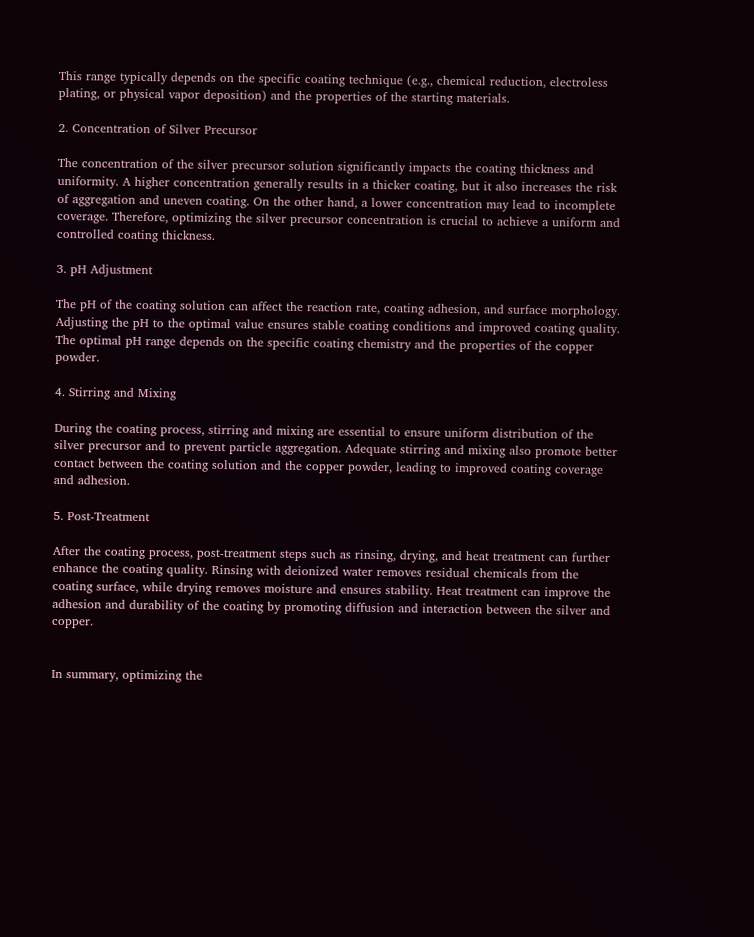This range typically depends on the specific coating technique (e.g., chemical reduction, electroless plating, or physical vapor deposition) and the properties of the starting materials.

2. Concentration of Silver Precursor

The concentration of the silver precursor solution significantly impacts the coating thickness and uniformity. A higher concentration generally results in a thicker coating, but it also increases the risk of aggregation and uneven coating. On the other hand, a lower concentration may lead to incomplete coverage. Therefore, optimizing the silver precursor concentration is crucial to achieve a uniform and controlled coating thickness.

3. pH Adjustment

The pH of the coating solution can affect the reaction rate, coating adhesion, and surface morphology. Adjusting the pH to the optimal value ensures stable coating conditions and improved coating quality. The optimal pH range depends on the specific coating chemistry and the properties of the copper powder.

4. Stirring and Mixing

During the coating process, stirring and mixing are essential to ensure uniform distribution of the silver precursor and to prevent particle aggregation. Adequate stirring and mixing also promote better contact between the coating solution and the copper powder, leading to improved coating coverage and adhesion.

5. Post-Treatment

After the coating process, post-treatment steps such as rinsing, drying, and heat treatment can further enhance the coating quality. Rinsing with deionized water removes residual chemicals from the coating surface, while drying removes moisture and ensures stability. Heat treatment can improve the adhesion and durability of the coating by promoting diffusion and interaction between the silver and copper.


In summary, optimizing the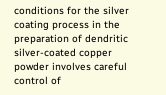conditions for the silver coating process in the preparation of dendritic silver-coated copper powder involves careful control of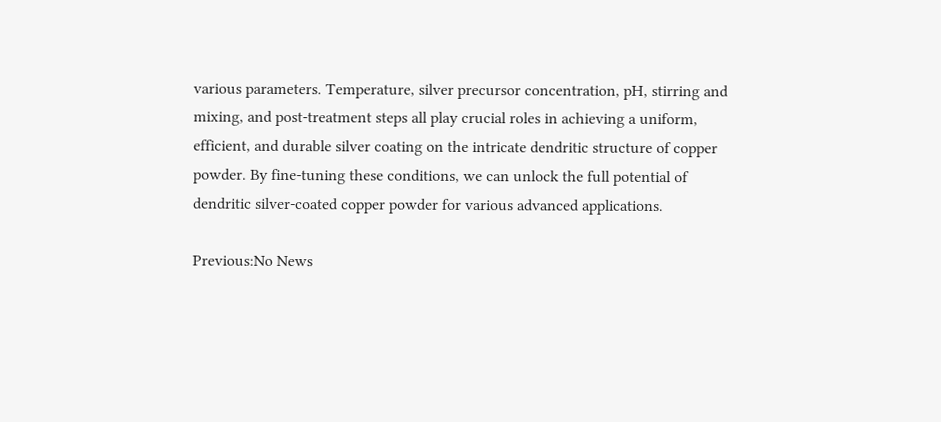various parameters. Temperature, silver precursor concentration, pH, stirring and mixing, and post-treatment steps all play crucial roles in achieving a uniform, efficient, and durable silver coating on the intricate dendritic structure of copper powder. By fine-tuning these conditions, we can unlock the full potential of dendritic silver-coated copper powder for various advanced applications.

Previous:No News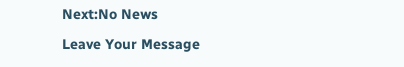Next:No News

Leave Your Message